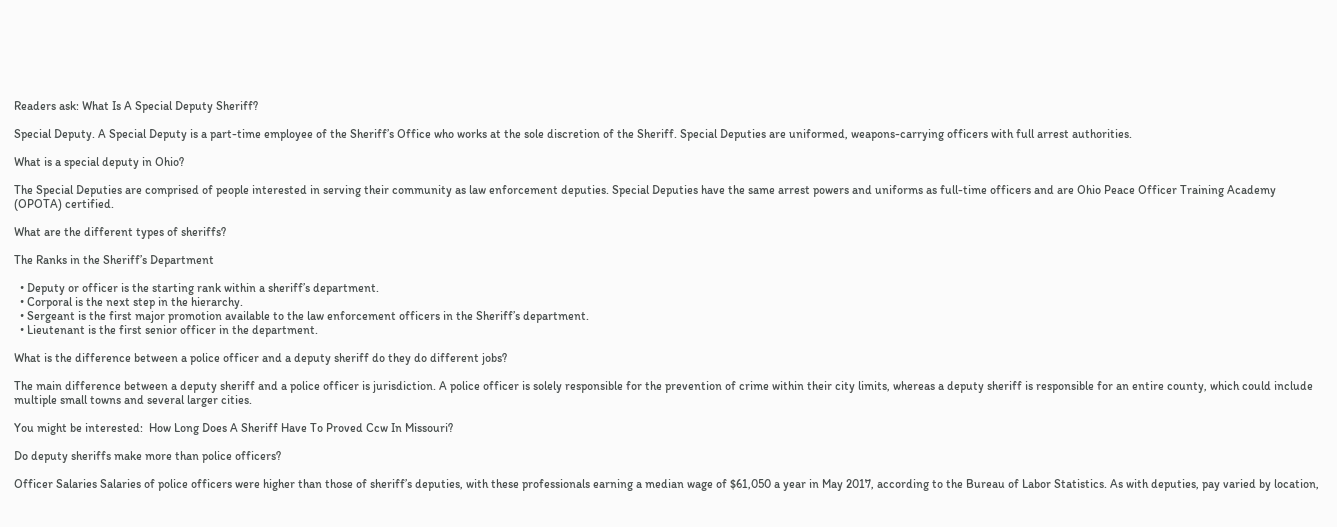Readers ask: What Is A Special Deputy Sheriff?

Special Deputy. A Special Deputy is a part-time employee of the Sheriff’s Office who works at the sole discretion of the Sheriff. Special Deputies are uniformed, weapons-carrying officers with full arrest authorities.

What is a special deputy in Ohio?

The Special Deputies are comprised of people interested in serving their community as law enforcement deputies. Special Deputies have the same arrest powers and uniforms as full-time officers and are Ohio Peace Officer Training Academy (OPOTA) certified.

What are the different types of sheriffs?

The Ranks in the Sheriff’s Department

  • Deputy or officer is the starting rank within a sheriff’s department.
  • Corporal is the next step in the hierarchy.
  • Sergeant is the first major promotion available to the law enforcement officers in the Sheriff’s department.
  • Lieutenant is the first senior officer in the department.

What is the difference between a police officer and a deputy sheriff do they do different jobs?

The main difference between a deputy sheriff and a police officer is jurisdiction. A police officer is solely responsible for the prevention of crime within their city limits, whereas a deputy sheriff is responsible for an entire county, which could include multiple small towns and several larger cities.

You might be interested:  How Long Does A Sheriff Have To Proved Ccw In Missouri?

Do deputy sheriffs make more than police officers?

Officer Salaries Salaries of police officers were higher than those of sheriff’s deputies, with these professionals earning a median wage of $61,050 a year in May 2017, according to the Bureau of Labor Statistics. As with deputies, pay varied by location,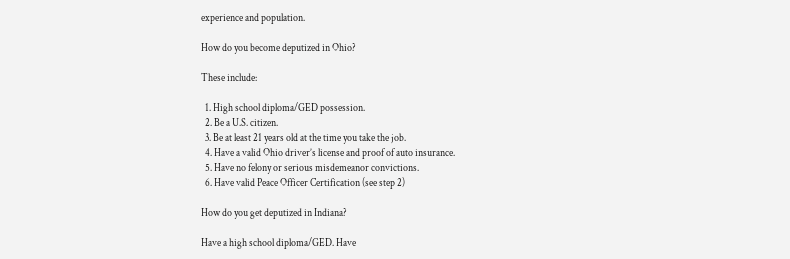experience and population.

How do you become deputized in Ohio?

These include:

  1. High school diploma/GED possession.
  2. Be a U.S. citizen.
  3. Be at least 21 years old at the time you take the job.
  4. Have a valid Ohio driver’s license and proof of auto insurance.
  5. Have no felony or serious misdemeanor convictions.
  6. Have valid Peace Officer Certification (see step 2)

How do you get deputized in Indiana?

Have a high school diploma/GED. Have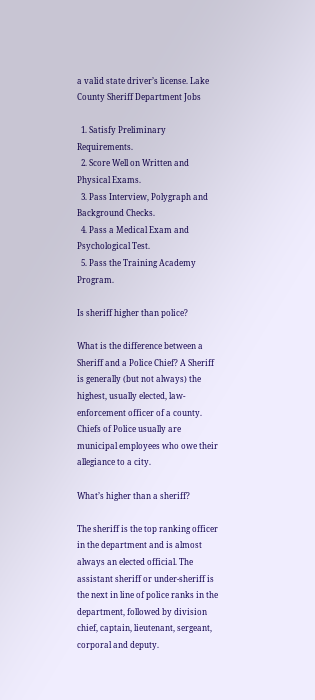a valid state driver’s license. Lake County Sheriff Department Jobs

  1. Satisfy Preliminary Requirements.
  2. Score Well on Written and Physical Exams.
  3. Pass Interview, Polygraph and Background Checks.
  4. Pass a Medical Exam and Psychological Test.
  5. Pass the Training Academy Program.

Is sheriff higher than police?

What is the difference between a Sheriff and a Police Chief? A Sheriff is generally (but not always) the highest, usually elected, law-enforcement officer of a county. Chiefs of Police usually are municipal employees who owe their allegiance to a city.

What’s higher than a sheriff?

The sheriff is the top ranking officer in the department and is almost always an elected official. The assistant sheriff or under-sheriff is the next in line of police ranks in the department, followed by division chief, captain, lieutenant, sergeant, corporal and deputy.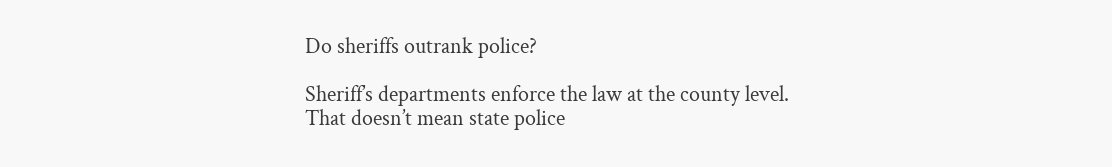Do sheriffs outrank police?

Sheriff’s departments enforce the law at the county level. That doesn’t mean state police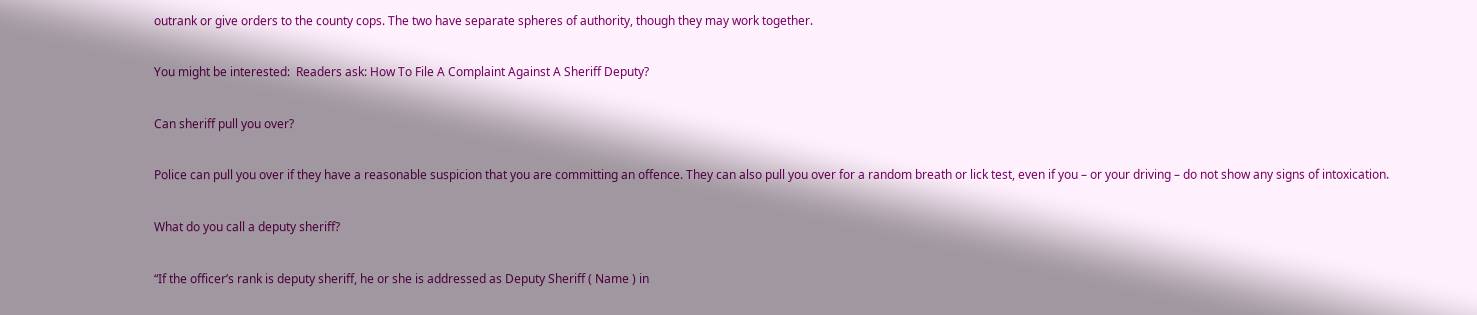outrank or give orders to the county cops. The two have separate spheres of authority, though they may work together.

You might be interested:  Readers ask: How To File A Complaint Against A Sheriff Deputy?

Can sheriff pull you over?

Police can pull you over if they have a reasonable suspicion that you are committing an offence. They can also pull you over for a random breath or lick test, even if you – or your driving – do not show any signs of intoxication.

What do you call a deputy sheriff?

“If the officer’s rank is deputy sheriff, he or she is addressed as Deputy Sheriff ( Name ) in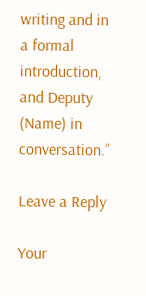writing and in a formal introduction, and Deputy (Name) in conversation.”

Leave a Reply

Your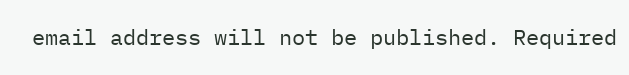email address will not be published. Required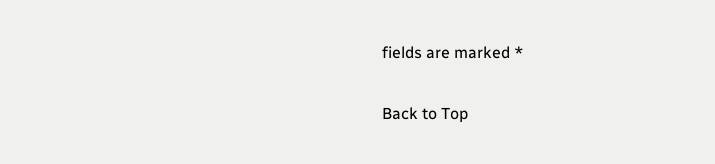fields are marked *

Back to Top